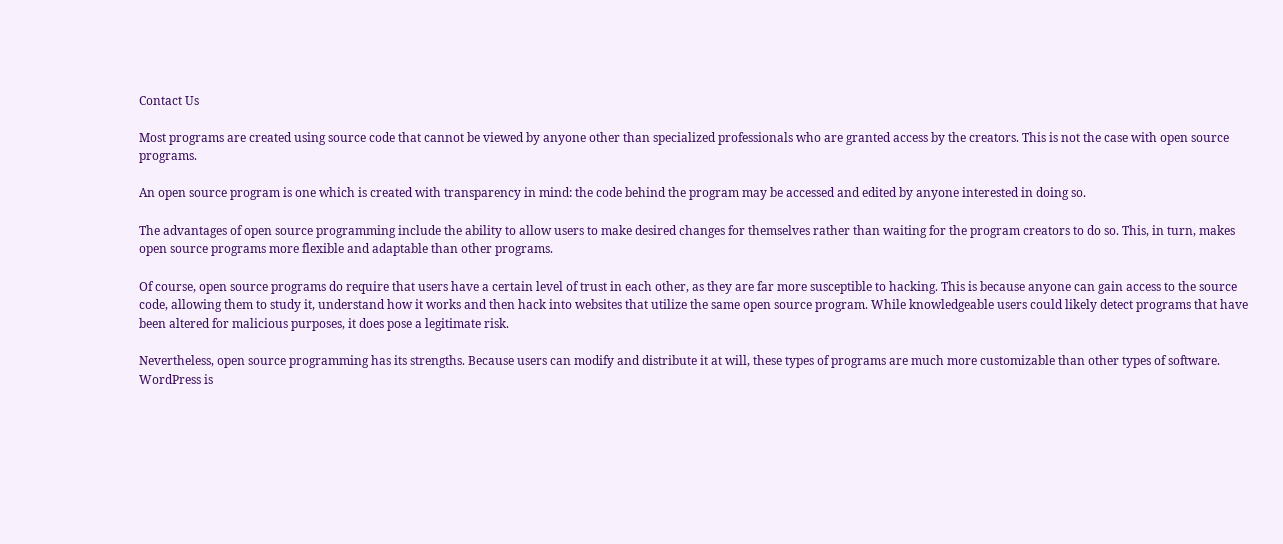Contact Us

Most programs are created using source code that cannot be viewed by anyone other than specialized professionals who are granted access by the creators. This is not the case with open source programs.

An open source program is one which is created with transparency in mind: the code behind the program may be accessed and edited by anyone interested in doing so.

The advantages of open source programming include the ability to allow users to make desired changes for themselves rather than waiting for the program creators to do so. This, in turn, makes open source programs more flexible and adaptable than other programs.

Of course, open source programs do require that users have a certain level of trust in each other, as they are far more susceptible to hacking. This is because anyone can gain access to the source code, allowing them to study it, understand how it works and then hack into websites that utilize the same open source program. While knowledgeable users could likely detect programs that have been altered for malicious purposes, it does pose a legitimate risk.

Nevertheless, open source programming has its strengths. Because users can modify and distribute it at will, these types of programs are much more customizable than other types of software. WordPress is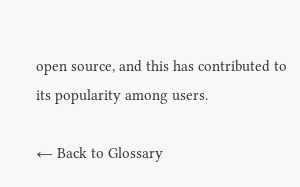open source, and this has contributed to its popularity among users.

← Back to Glossary